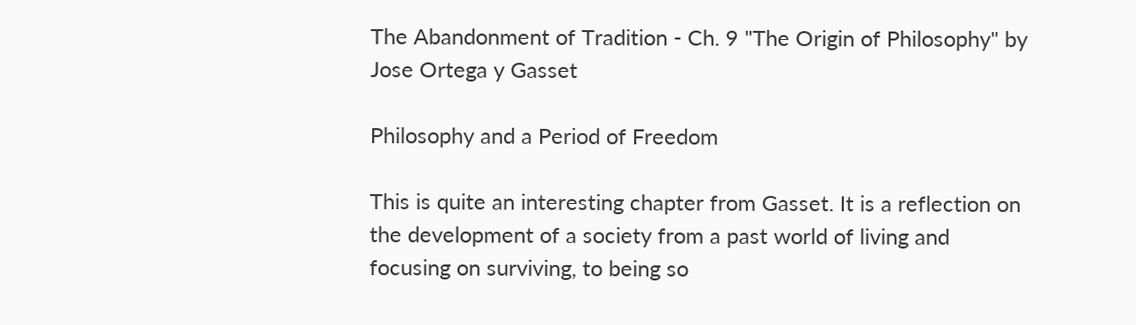The Abandonment of Tradition - Ch. 9 "The Origin of Philosophy" by Jose Ortega y Gasset

Philosophy and a Period of Freedom

This is quite an interesting chapter from Gasset. It is a reflection on the development of a society from a past world of living and focusing on surviving, to being so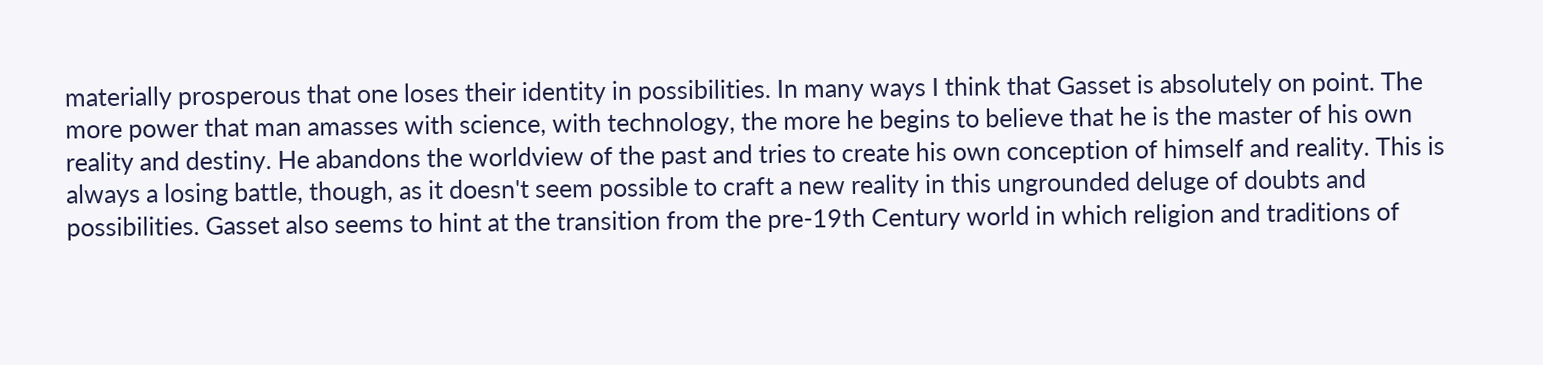materially prosperous that one loses their identity in possibilities. In many ways I think that Gasset is absolutely on point. The more power that man amasses with science, with technology, the more he begins to believe that he is the master of his own reality and destiny. He abandons the worldview of the past and tries to create his own conception of himself and reality. This is always a losing battle, though, as it doesn't seem possible to craft a new reality in this ungrounded deluge of doubts and possibilities. Gasset also seems to hint at the transition from the pre-19th Century world in which religion and traditions of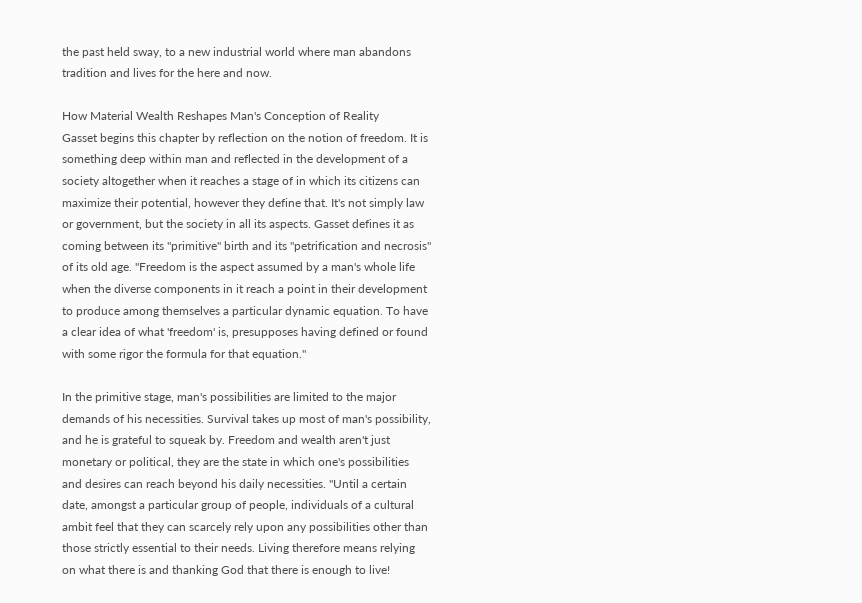the past held sway, to a new industrial world where man abandons tradition and lives for the here and now.

How Material Wealth Reshapes Man's Conception of Reality
Gasset begins this chapter by reflection on the notion of freedom. It is something deep within man and reflected in the development of a society altogether when it reaches a stage of in which its citizens can maximize their potential, however they define that. It's not simply law or government, but the society in all its aspects. Gasset defines it as coming between its "primitive" birth and its "petrification and necrosis" of its old age. "Freedom is the aspect assumed by a man's whole life when the diverse components in it reach a point in their development to produce among themselves a particular dynamic equation. To have a clear idea of what 'freedom' is, presupposes having defined or found with some rigor the formula for that equation."

In the primitive stage, man's possibilities are limited to the major demands of his necessities. Survival takes up most of man's possibility, and he is grateful to squeak by. Freedom and wealth aren't just monetary or political, they are the state in which one's possibilities and desires can reach beyond his daily necessities. "Until a certain date, amongst a particular group of people, individuals of a cultural ambit feel that they can scarcely rely upon any possibilities other than those strictly essential to their needs. Living therefore means relying on what there is and thanking God that there is enough to live!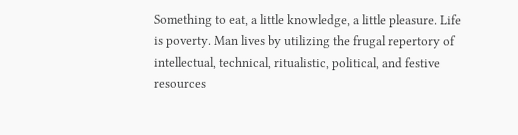Something to eat, a little knowledge, a little pleasure. Life is poverty. Man lives by utilizing the frugal repertory of intellectual, technical, ritualistic, political, and festive resources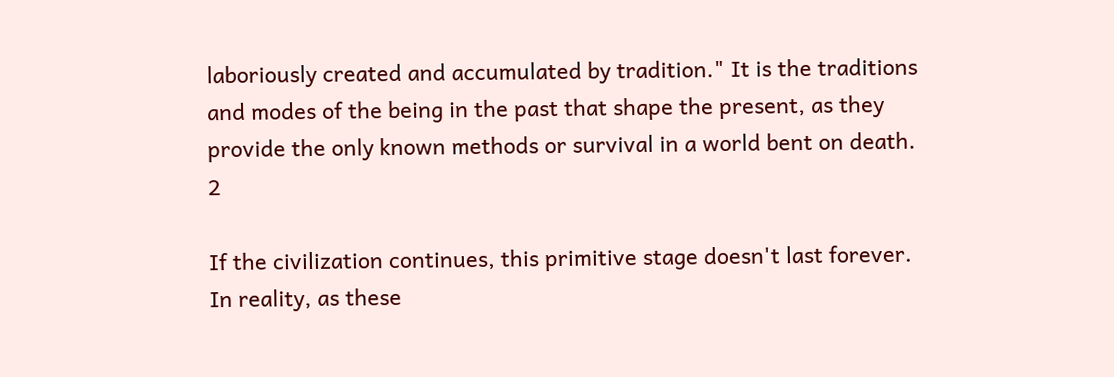laboriously created and accumulated by tradition." It is the traditions and modes of the being in the past that shape the present, as they provide the only known methods or survival in a world bent on death. 2

If the civilization continues, this primitive stage doesn't last forever. In reality, as these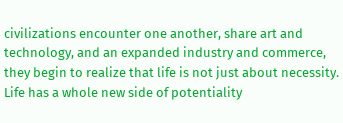civilizations encounter one another, share art and technology, and an expanded industry and commerce, they begin to realize that life is not just about necessity. Life has a whole new side of potentiality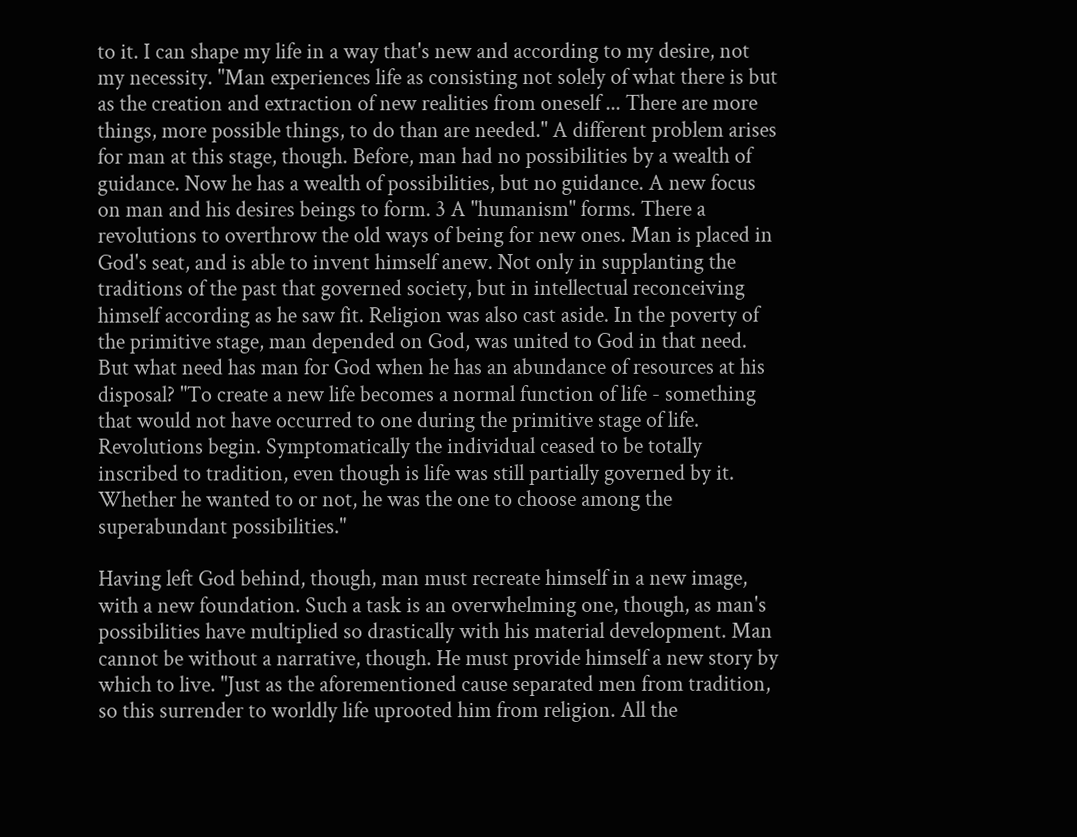to it. I can shape my life in a way that's new and according to my desire, not my necessity. "Man experiences life as consisting not solely of what there is but as the creation and extraction of new realities from oneself ... There are more things, more possible things, to do than are needed." A different problem arises for man at this stage, though. Before, man had no possibilities by a wealth of guidance. Now he has a wealth of possibilities, but no guidance. A new focus on man and his desires beings to form. 3 A "humanism" forms. There a revolutions to overthrow the old ways of being for new ones. Man is placed in God's seat, and is able to invent himself anew. Not only in supplanting the traditions of the past that governed society, but in intellectual reconceiving himself according as he saw fit. Religion was also cast aside. In the poverty of the primitive stage, man depended on God, was united to God in that need. But what need has man for God when he has an abundance of resources at his disposal? "To create a new life becomes a normal function of life - something that would not have occurred to one during the primitive stage of life. Revolutions begin. Symptomatically the individual ceased to be totally inscribed to tradition, even though is life was still partially governed by it. Whether he wanted to or not, he was the one to choose among the superabundant possibilities."

Having left God behind, though, man must recreate himself in a new image, with a new foundation. Such a task is an overwhelming one, though, as man's possibilities have multiplied so drastically with his material development. Man cannot be without a narrative, though. He must provide himself a new story by which to live. "Just as the aforementioned cause separated men from tradition, so this surrender to worldly life uprooted him from religion. All the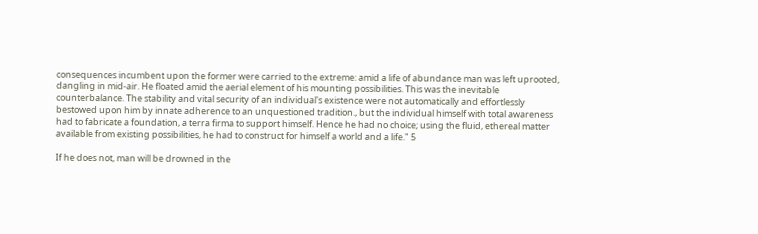consequences incumbent upon the former were carried to the extreme: amid a life of abundance man was left uprooted, dangling in mid-air. He floated amid the aerial element of his mounting possibilities. This was the inevitable counterbalance. The stability and vital security of an individual's existence were not automatically and effortlessly bestowed upon him by innate adherence to an unquestioned tradition., but the individual himself with total awareness had to fabricate a foundation, a terra firma to support himself. Hence he had no choice; using the fluid, ethereal matter available from existing possibilities, he had to construct for himself a world and a life." 5

If he does not, man will be drowned in the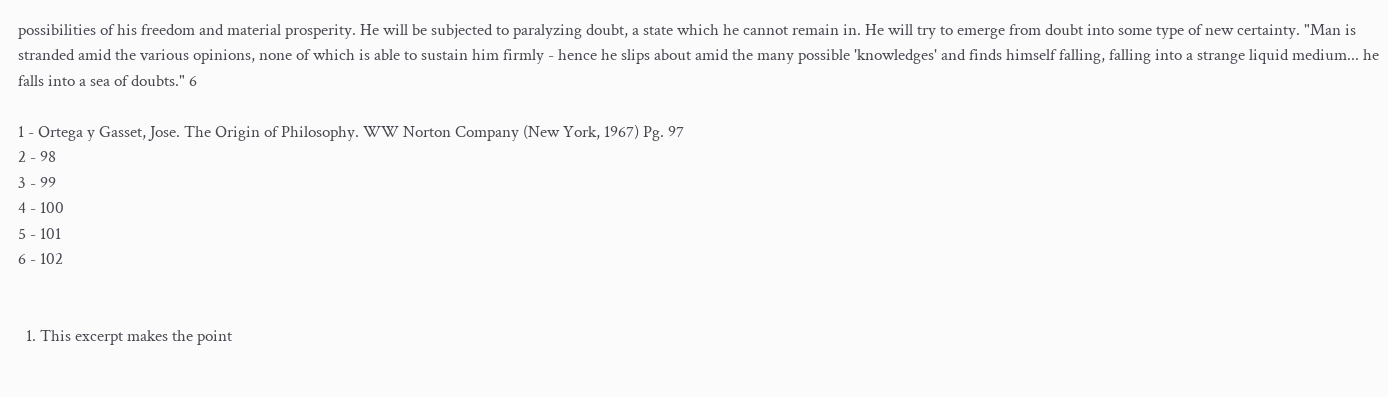possibilities of his freedom and material prosperity. He will be subjected to paralyzing doubt, a state which he cannot remain in. He will try to emerge from doubt into some type of new certainty. "Man is stranded amid the various opinions, none of which is able to sustain him firmly - hence he slips about amid the many possible 'knowledges' and finds himself falling, falling into a strange liquid medium... he falls into a sea of doubts." 6

1 - Ortega y Gasset, Jose. The Origin of Philosophy. WW Norton Company (New York, 1967) Pg. 97
2 - 98
3 - 99
4 - 100
5 - 101
6 - 102


  1. This excerpt makes the point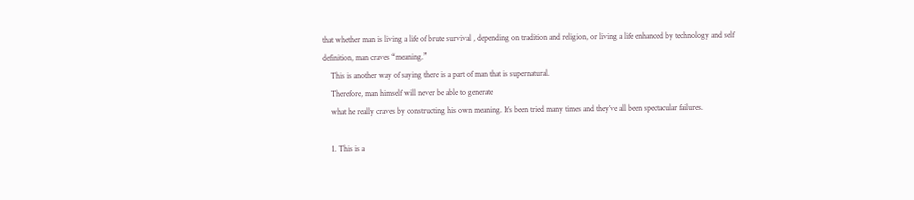that whether man is living a life of brute survival , depending on tradition and religion, or living a life enhanced by technology and self definition, man craves “meaning.”
    This is another way of saying there is a part of man that is supernatural.
    Therefore, man himself will never be able to generate
    what he really craves by constructing his own meaning. It’s been tried many times and they’ve all been spectacular failures.

    1. This is a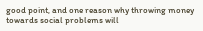good point, and one reason why throwing money towards social problems will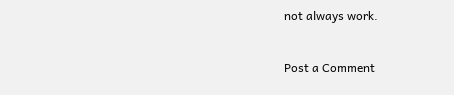not always work.


Post a Comment